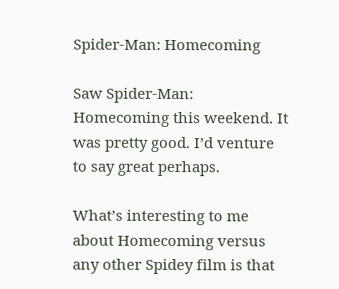Spider-Man: Homecoming

Saw Spider-Man: Homecoming this weekend. It was pretty good. I’d venture to say great perhaps.

What’s interesting to me about Homecoming versus any other Spidey film is that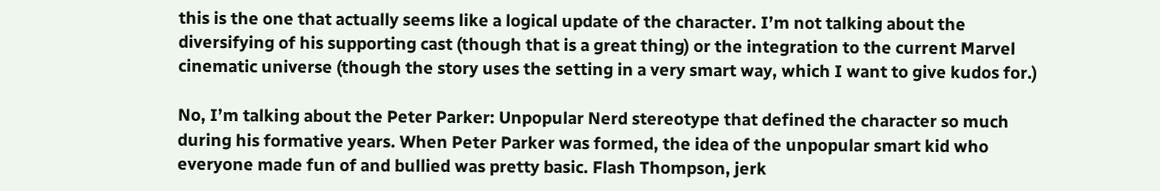this is the one that actually seems like a logical update of the character. I’m not talking about the diversifying of his supporting cast (though that is a great thing) or the integration to the current Marvel cinematic universe (though the story uses the setting in a very smart way, which I want to give kudos for.)

No, I’m talking about the Peter Parker: Unpopular Nerd stereotype that defined the character so much during his formative years. When Peter Parker was formed, the idea of the unpopular smart kid who everyone made fun of and bullied was pretty basic. Flash Thompson, jerk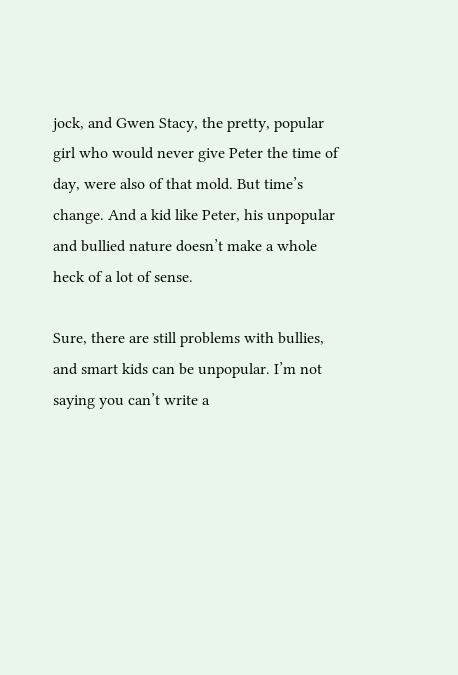jock, and Gwen Stacy, the pretty, popular girl who would never give Peter the time of day, were also of that mold. But time’s change. And a kid like Peter, his unpopular and bullied nature doesn’t make a whole heck of a lot of sense.

Sure, there are still problems with bullies, and smart kids can be unpopular. I’m not saying you can’t write a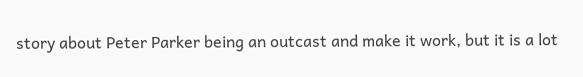story about Peter Parker being an outcast and make it work, but it is a lot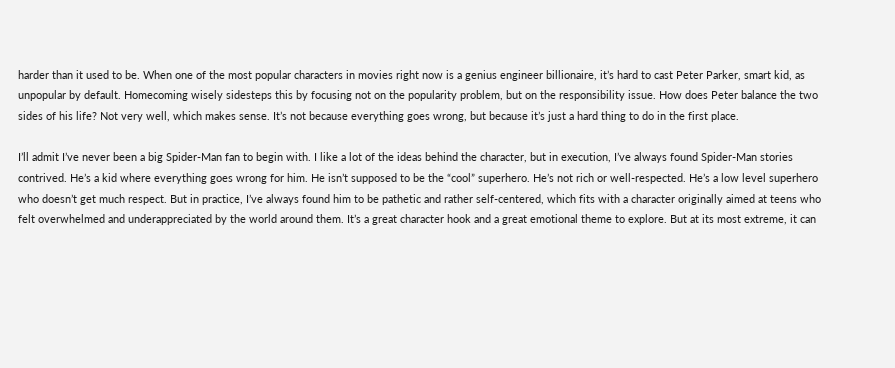harder than it used to be. When one of the most popular characters in movies right now is a genius engineer billionaire, it’s hard to cast Peter Parker, smart kid, as unpopular by default. Homecoming wisely sidesteps this by focusing not on the popularity problem, but on the responsibility issue. How does Peter balance the two sides of his life? Not very well, which makes sense. It’s not because everything goes wrong, but because it’s just a hard thing to do in the first place.

I’ll admit I’ve never been a big Spider-Man fan to begin with. I like a lot of the ideas behind the character, but in execution, I’ve always found Spider-Man stories contrived. He’s a kid where everything goes wrong for him. He isn’t supposed to be the “cool” superhero. He’s not rich or well-respected. He’s a low level superhero who doesn’t get much respect. But in practice, I’ve always found him to be pathetic and rather self-centered, which fits with a character originally aimed at teens who felt overwhelmed and underappreciated by the world around them. It’s a great character hook and a great emotional theme to explore. But at its most extreme, it can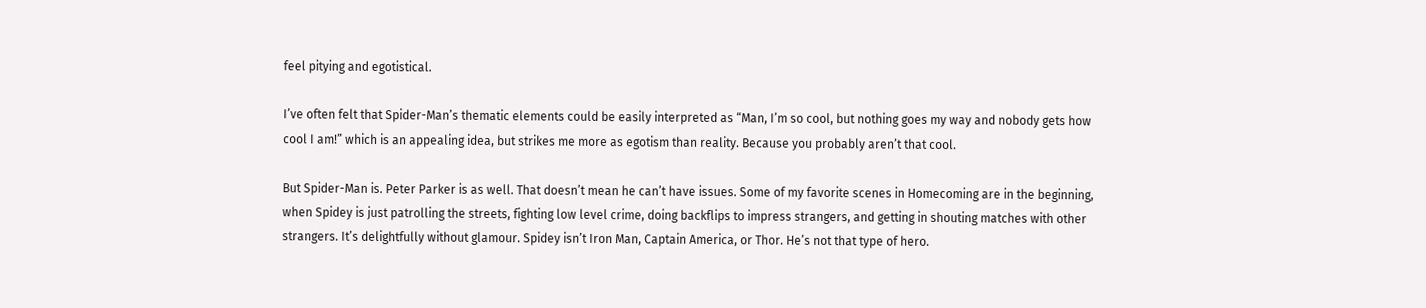feel pitying and egotistical.

I’ve often felt that Spider-Man’s thematic elements could be easily interpreted as “Man, I’m so cool, but nothing goes my way and nobody gets how cool I am!” which is an appealing idea, but strikes me more as egotism than reality. Because you probably aren’t that cool.

But Spider-Man is. Peter Parker is as well. That doesn’t mean he can’t have issues. Some of my favorite scenes in Homecoming are in the beginning, when Spidey is just patrolling the streets, fighting low level crime, doing backflips to impress strangers, and getting in shouting matches with other strangers. It’s delightfully without glamour. Spidey isn’t Iron Man, Captain America, or Thor. He’s not that type of hero.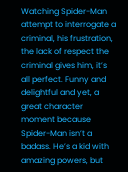Watching Spider-Man attempt to interrogate a criminal, his frustration, the lack of respect the criminal gives him, it’s all perfect. Funny and delightful and yet, a great character moment because Spider-Man isn’t a badass. He’s a kid with amazing powers, but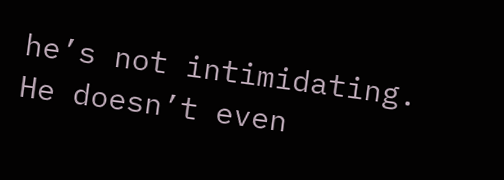he’s not intimidating. He doesn’t even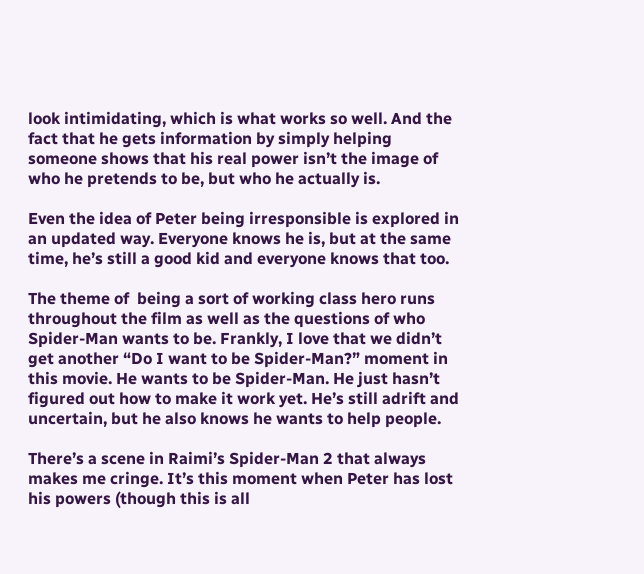look intimidating, which is what works so well. And the fact that he gets information by simply helping someone shows that his real power isn’t the image of who he pretends to be, but who he actually is.

Even the idea of Peter being irresponsible is explored in an updated way. Everyone knows he is, but at the same time, he’s still a good kid and everyone knows that too.

The theme of  being a sort of working class hero runs throughout the film as well as the questions of who Spider-Man wants to be. Frankly, I love that we didn’t get another “Do I want to be Spider-Man?” moment in this movie. He wants to be Spider-Man. He just hasn’t figured out how to make it work yet. He’s still adrift and uncertain, but he also knows he wants to help people.

There’s a scene in Raimi’s Spider-Man 2 that always makes me cringe. It’s this moment when Peter has lost his powers (though this is all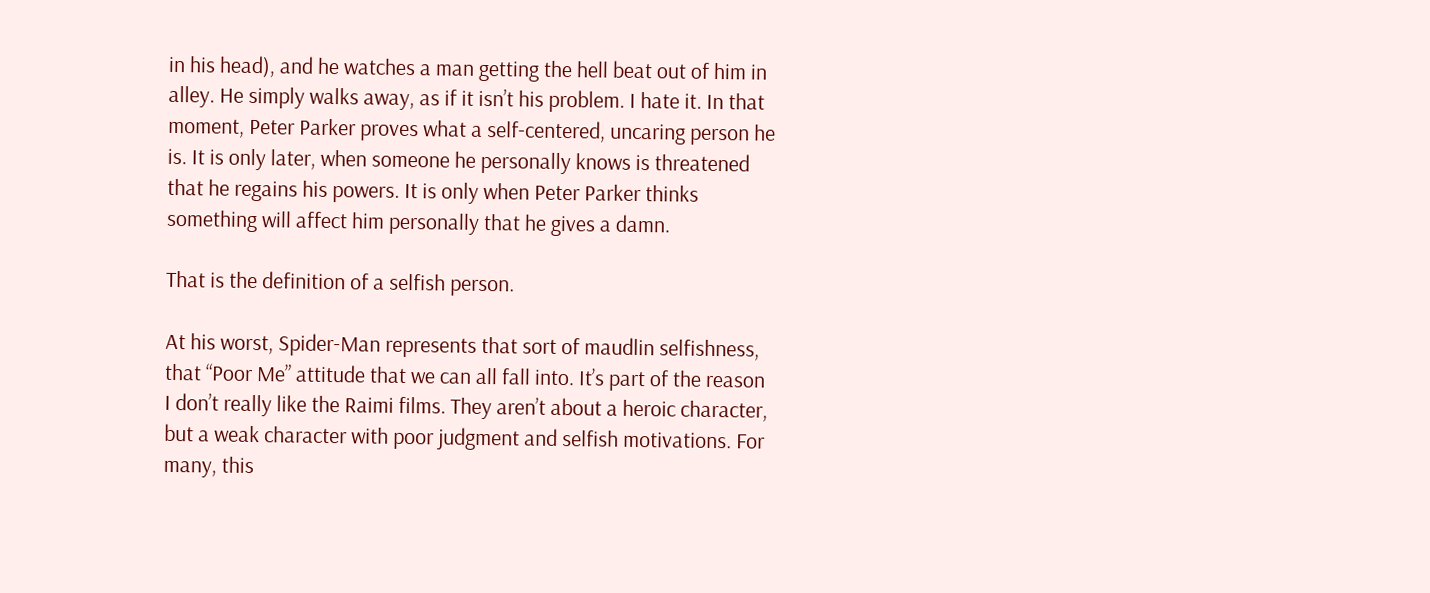in his head), and he watches a man getting the hell beat out of him in alley. He simply walks away, as if it isn’t his problem. I hate it. In that moment, Peter Parker proves what a self-centered, uncaring person he is. It is only later, when someone he personally knows is threatened that he regains his powers. It is only when Peter Parker thinks something will affect him personally that he gives a damn.

That is the definition of a selfish person.

At his worst, Spider-Man represents that sort of maudlin selfishness, that “Poor Me” attitude that we can all fall into. It’s part of the reason I don’t really like the Raimi films. They aren’t about a heroic character, but a weak character with poor judgment and selfish motivations. For many, this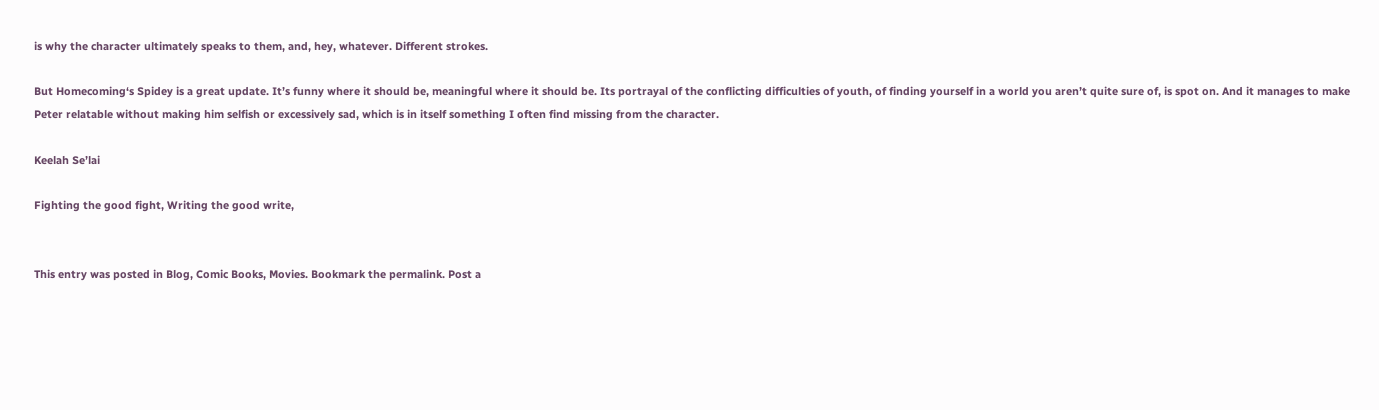is why the character ultimately speaks to them, and, hey, whatever. Different strokes.

But Homecoming‘s Spidey is a great update. It’s funny where it should be, meaningful where it should be. Its portrayal of the conflicting difficulties of youth, of finding yourself in a world you aren’t quite sure of, is spot on. And it manages to make Peter relatable without making him selfish or excessively sad, which is in itself something I often find missing from the character.

Keelah Se’lai

Fighting the good fight, Writing the good write,


This entry was posted in Blog, Comic Books, Movies. Bookmark the permalink. Post a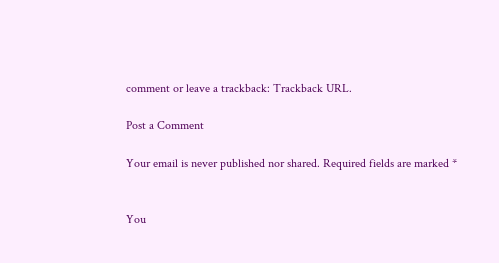comment or leave a trackback: Trackback URL.

Post a Comment

Your email is never published nor shared. Required fields are marked *


You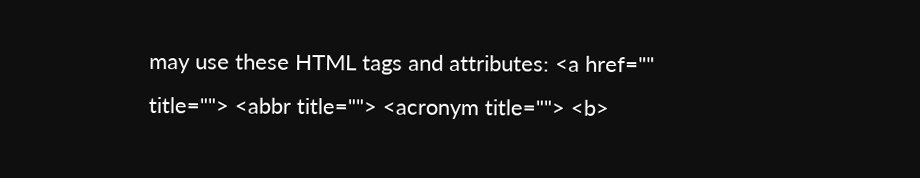may use these HTML tags and attributes: <a href="" title=""> <abbr title=""> <acronym title=""> <b>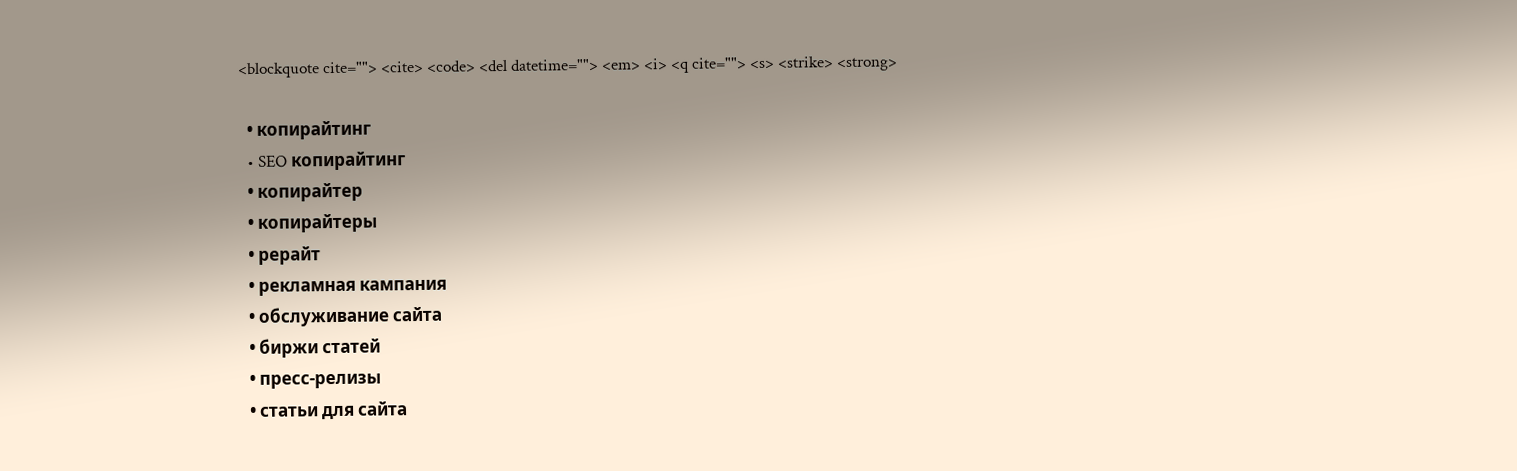<blockquote cite=""> <cite> <code> <del datetime=""> <em> <i> <q cite=""> <s> <strike> <strong>

  • копирайтинг
  • SEO копирайтинг
  • копирайтер
  • копирайтеры
  • рерайт
  • рекламная кампания
  • обслуживание сайта
  • биржи статей
  • пресс-релизы
  • статьи для сайта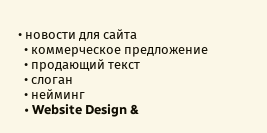• новости для сайта
  • коммерческое предложение
  • продающий текст
  • слоган
  • нейминг
  • Website Design &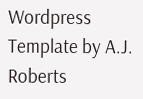Wordpress Template by A.J. Roberts